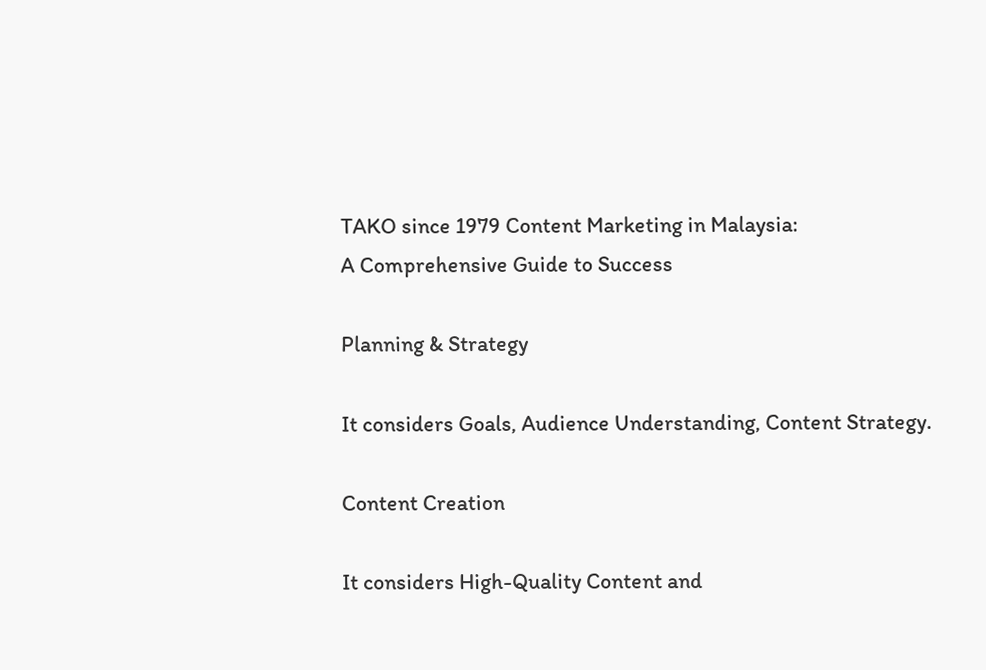TAKO since 1979 Content Marketing in Malaysia:
A Comprehensive Guide to Success

Planning & Strategy

It considers Goals, Audience Understanding, Content Strategy.

Content Creation

It considers High-Quality Content and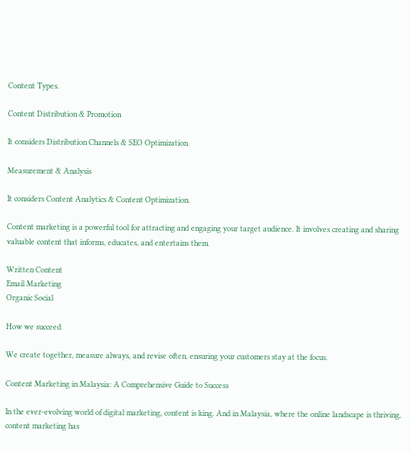Content Types.

Content Distribution & Promotion

It considers Distribution Channels & SEO Optimization.

Measurement & Analysis

It considers Content Analytics & Content Optimization.

Content marketing is a powerful tool for attracting and engaging your target audience. It involves creating and sharing valuable content that informs, educates, and entertains them.

Written Content
Email Marketing
Organic Social

How we succeed

We create together, measure always, and revise often, ensuring your customers stay at the focus.

Content Marketing in Malaysia: A Comprehensive Guide to Success

In the ever-evolving world of digital marketing, content is king. And in Malaysia, where the online landscape is thriving, content marketing has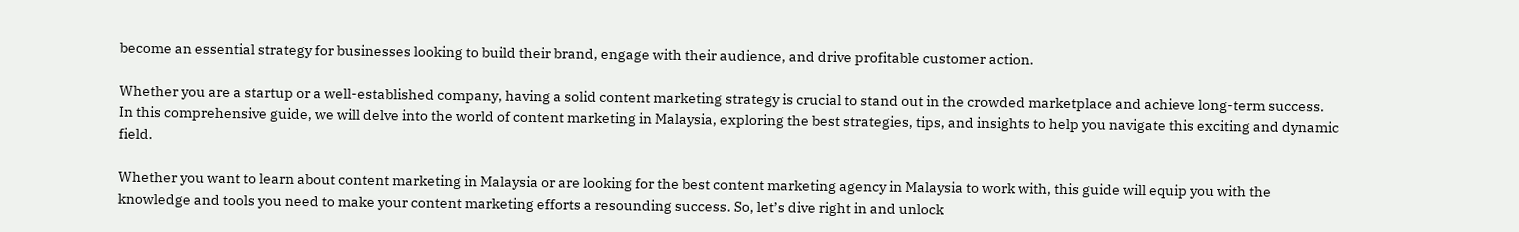become an essential strategy for businesses looking to build their brand, engage with their audience, and drive profitable customer action.

Whether you are a startup or a well-established company, having a solid content marketing strategy is crucial to stand out in the crowded marketplace and achieve long-term success. In this comprehensive guide, we will delve into the world of content marketing in Malaysia, exploring the best strategies, tips, and insights to help you navigate this exciting and dynamic field.

Whether you want to learn about content marketing in Malaysia or are looking for the best content marketing agency in Malaysia to work with, this guide will equip you with the knowledge and tools you need to make your content marketing efforts a resounding success. So, let’s dive right in and unlock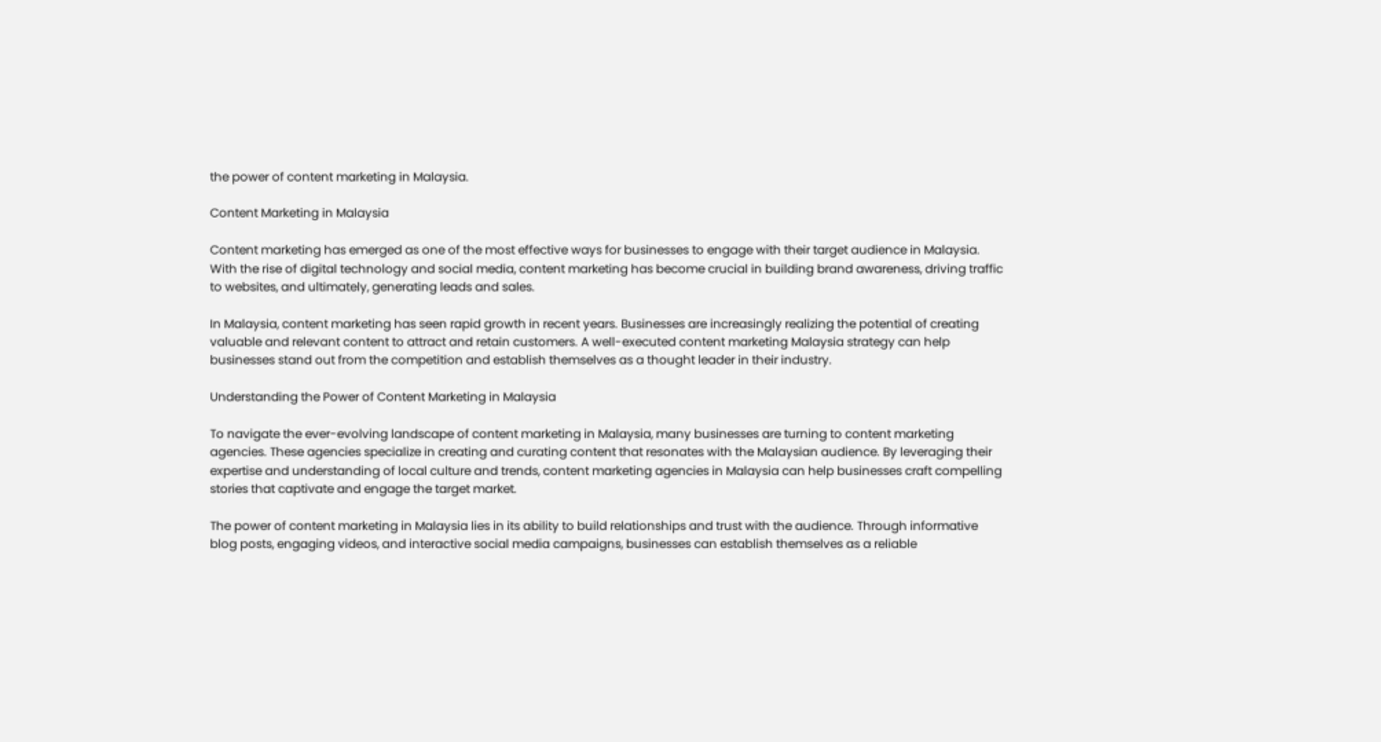the power of content marketing in Malaysia.

Content Marketing in Malaysia

Content marketing has emerged as one of the most effective ways for businesses to engage with their target audience in Malaysia. With the rise of digital technology and social media, content marketing has become crucial in building brand awareness, driving traffic to websites, and ultimately, generating leads and sales.

In Malaysia, content marketing has seen rapid growth in recent years. Businesses are increasingly realizing the potential of creating valuable and relevant content to attract and retain customers. A well-executed content marketing Malaysia strategy can help businesses stand out from the competition and establish themselves as a thought leader in their industry.

Understanding the Power of Content Marketing in Malaysia

To navigate the ever-evolving landscape of content marketing in Malaysia, many businesses are turning to content marketing agencies. These agencies specialize in creating and curating content that resonates with the Malaysian audience. By leveraging their expertise and understanding of local culture and trends, content marketing agencies in Malaysia can help businesses craft compelling stories that captivate and engage the target market.

The power of content marketing in Malaysia lies in its ability to build relationships and trust with the audience. Through informative blog posts, engaging videos, and interactive social media campaigns, businesses can establish themselves as a reliable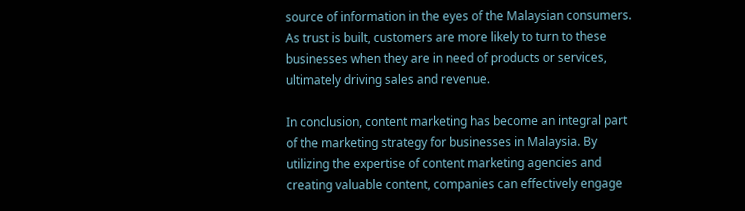source of information in the eyes of the Malaysian consumers. As trust is built, customers are more likely to turn to these businesses when they are in need of products or services, ultimately driving sales and revenue.

In conclusion, content marketing has become an integral part of the marketing strategy for businesses in Malaysia. By utilizing the expertise of content marketing agencies and creating valuable content, companies can effectively engage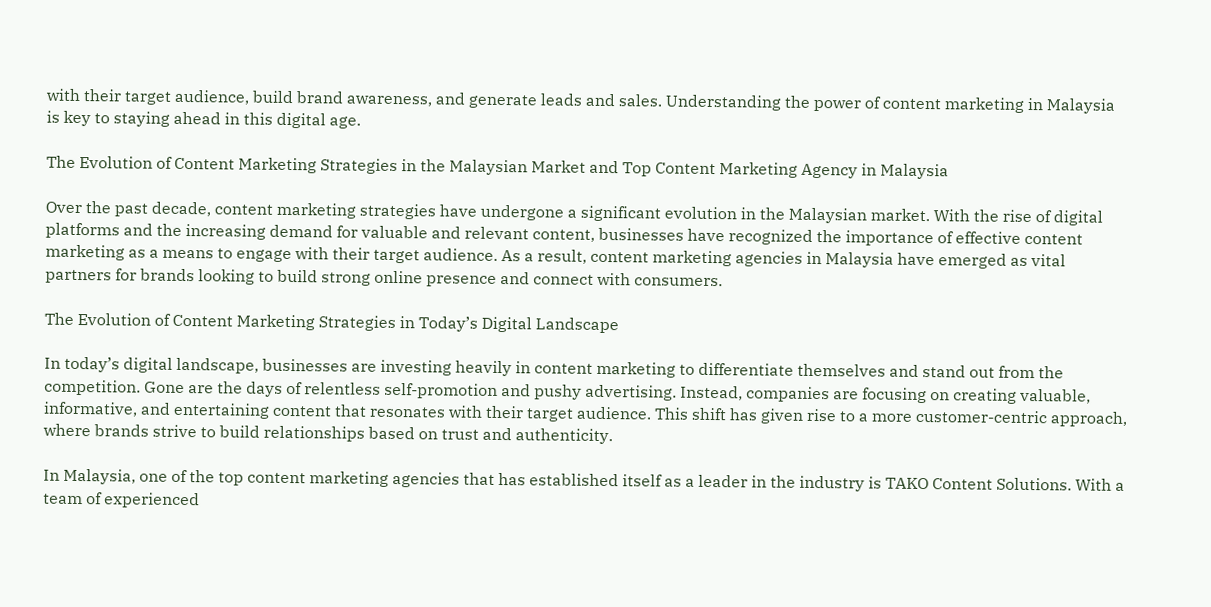with their target audience, build brand awareness, and generate leads and sales. Understanding the power of content marketing in Malaysia is key to staying ahead in this digital age.

The Evolution of Content Marketing Strategies in the Malaysian Market and Top Content Marketing Agency in Malaysia

Over the past decade, content marketing strategies have undergone a significant evolution in the Malaysian market. With the rise of digital platforms and the increasing demand for valuable and relevant content, businesses have recognized the importance of effective content marketing as a means to engage with their target audience. As a result, content marketing agencies in Malaysia have emerged as vital partners for brands looking to build strong online presence and connect with consumers.

The Evolution of Content Marketing Strategies in Today’s Digital Landscape

In today’s digital landscape, businesses are investing heavily in content marketing to differentiate themselves and stand out from the competition. Gone are the days of relentless self-promotion and pushy advertising. Instead, companies are focusing on creating valuable, informative, and entertaining content that resonates with their target audience. This shift has given rise to a more customer-centric approach, where brands strive to build relationships based on trust and authenticity.

In Malaysia, one of the top content marketing agencies that has established itself as a leader in the industry is TAKO Content Solutions. With a team of experienced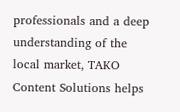professionals and a deep understanding of the local market, TAKO Content Solutions helps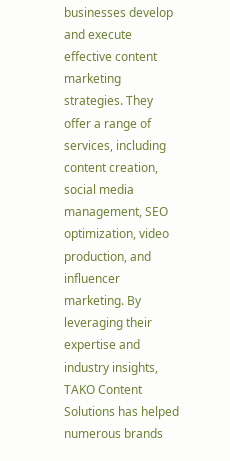businesses develop and execute effective content marketing strategies. They offer a range of services, including content creation, social media management, SEO optimization, video production, and influencer marketing. By leveraging their expertise and industry insights, TAKO Content Solutions has helped numerous brands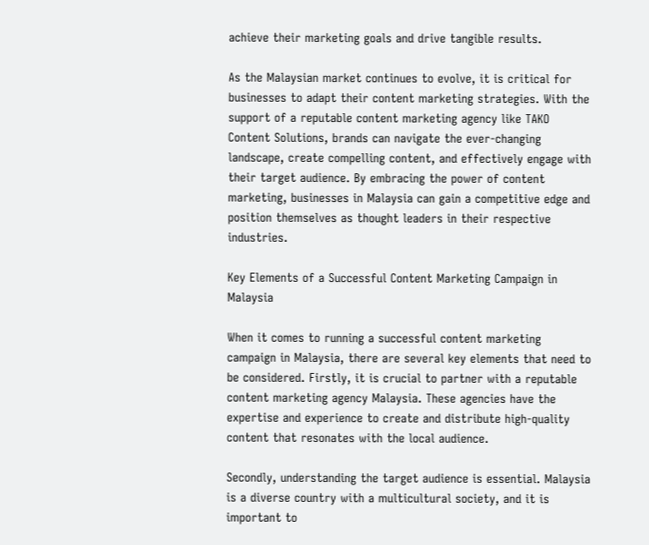achieve their marketing goals and drive tangible results.

As the Malaysian market continues to evolve, it is critical for businesses to adapt their content marketing strategies. With the support of a reputable content marketing agency like TAKO Content Solutions, brands can navigate the ever-changing landscape, create compelling content, and effectively engage with their target audience. By embracing the power of content marketing, businesses in Malaysia can gain a competitive edge and position themselves as thought leaders in their respective industries.

Key Elements of a Successful Content Marketing Campaign in Malaysia

When it comes to running a successful content marketing campaign in Malaysia, there are several key elements that need to be considered. Firstly, it is crucial to partner with a reputable content marketing agency Malaysia. These agencies have the expertise and experience to create and distribute high-quality content that resonates with the local audience.

Secondly, understanding the target audience is essential. Malaysia is a diverse country with a multicultural society, and it is important to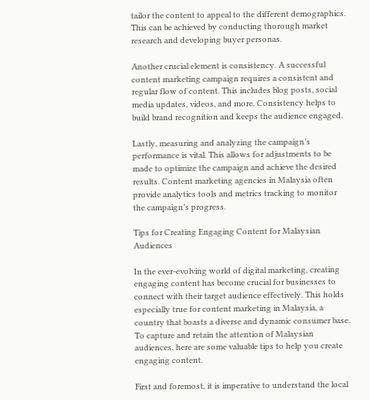tailor the content to appeal to the different demographics. This can be achieved by conducting thorough market research and developing buyer personas.

Another crucial element is consistency. A successful content marketing campaign requires a consistent and regular flow of content. This includes blog posts, social media updates, videos, and more. Consistency helps to build brand recognition and keeps the audience engaged.

Lastly, measuring and analyzing the campaign’s performance is vital. This allows for adjustments to be made to optimize the campaign and achieve the desired results. Content marketing agencies in Malaysia often provide analytics tools and metrics tracking to monitor the campaign’s progress.

Tips for Creating Engaging Content for Malaysian Audiences

In the ever-evolving world of digital marketing, creating engaging content has become crucial for businesses to connect with their target audience effectively. This holds especially true for content marketing in Malaysia, a country that boasts a diverse and dynamic consumer base. To capture and retain the attention of Malaysian audiences, here are some valuable tips to help you create engaging content.

First and foremost, it is imperative to understand the local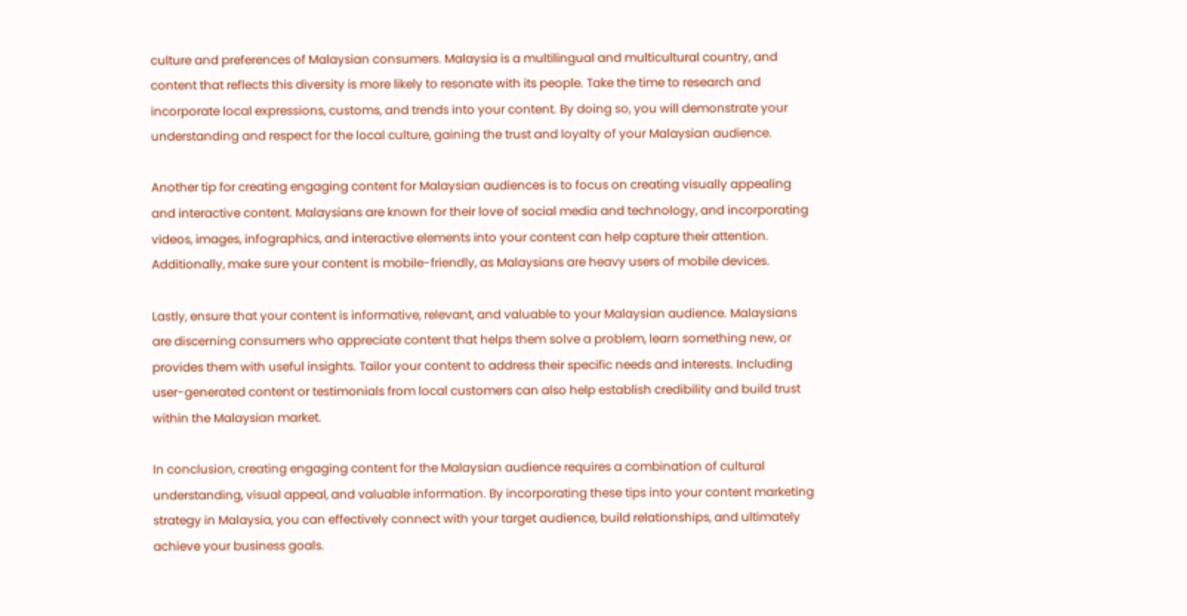culture and preferences of Malaysian consumers. Malaysia is a multilingual and multicultural country, and content that reflects this diversity is more likely to resonate with its people. Take the time to research and incorporate local expressions, customs, and trends into your content. By doing so, you will demonstrate your understanding and respect for the local culture, gaining the trust and loyalty of your Malaysian audience.

Another tip for creating engaging content for Malaysian audiences is to focus on creating visually appealing and interactive content. Malaysians are known for their love of social media and technology, and incorporating videos, images, infographics, and interactive elements into your content can help capture their attention. Additionally, make sure your content is mobile-friendly, as Malaysians are heavy users of mobile devices.

Lastly, ensure that your content is informative, relevant, and valuable to your Malaysian audience. Malaysians are discerning consumers who appreciate content that helps them solve a problem, learn something new, or provides them with useful insights. Tailor your content to address their specific needs and interests. Including user-generated content or testimonials from local customers can also help establish credibility and build trust within the Malaysian market.

In conclusion, creating engaging content for the Malaysian audience requires a combination of cultural understanding, visual appeal, and valuable information. By incorporating these tips into your content marketing strategy in Malaysia, you can effectively connect with your target audience, build relationships, and ultimately achieve your business goals.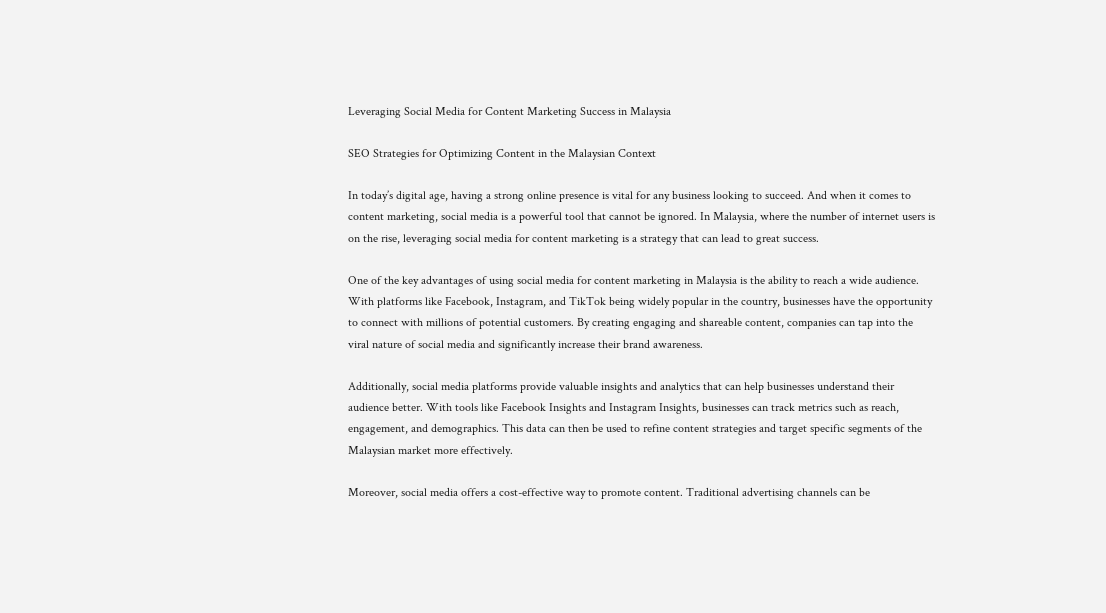Leveraging Social Media for Content Marketing Success in Malaysia

SEO Strategies for Optimizing Content in the Malaysian Context

In today’s digital age, having a strong online presence is vital for any business looking to succeed. And when it comes to content marketing, social media is a powerful tool that cannot be ignored. In Malaysia, where the number of internet users is on the rise, leveraging social media for content marketing is a strategy that can lead to great success.

One of the key advantages of using social media for content marketing in Malaysia is the ability to reach a wide audience. With platforms like Facebook, Instagram, and TikTok being widely popular in the country, businesses have the opportunity to connect with millions of potential customers. By creating engaging and shareable content, companies can tap into the viral nature of social media and significantly increase their brand awareness.

Additionally, social media platforms provide valuable insights and analytics that can help businesses understand their audience better. With tools like Facebook Insights and Instagram Insights, businesses can track metrics such as reach, engagement, and demographics. This data can then be used to refine content strategies and target specific segments of the Malaysian market more effectively.

Moreover, social media offers a cost-effective way to promote content. Traditional advertising channels can be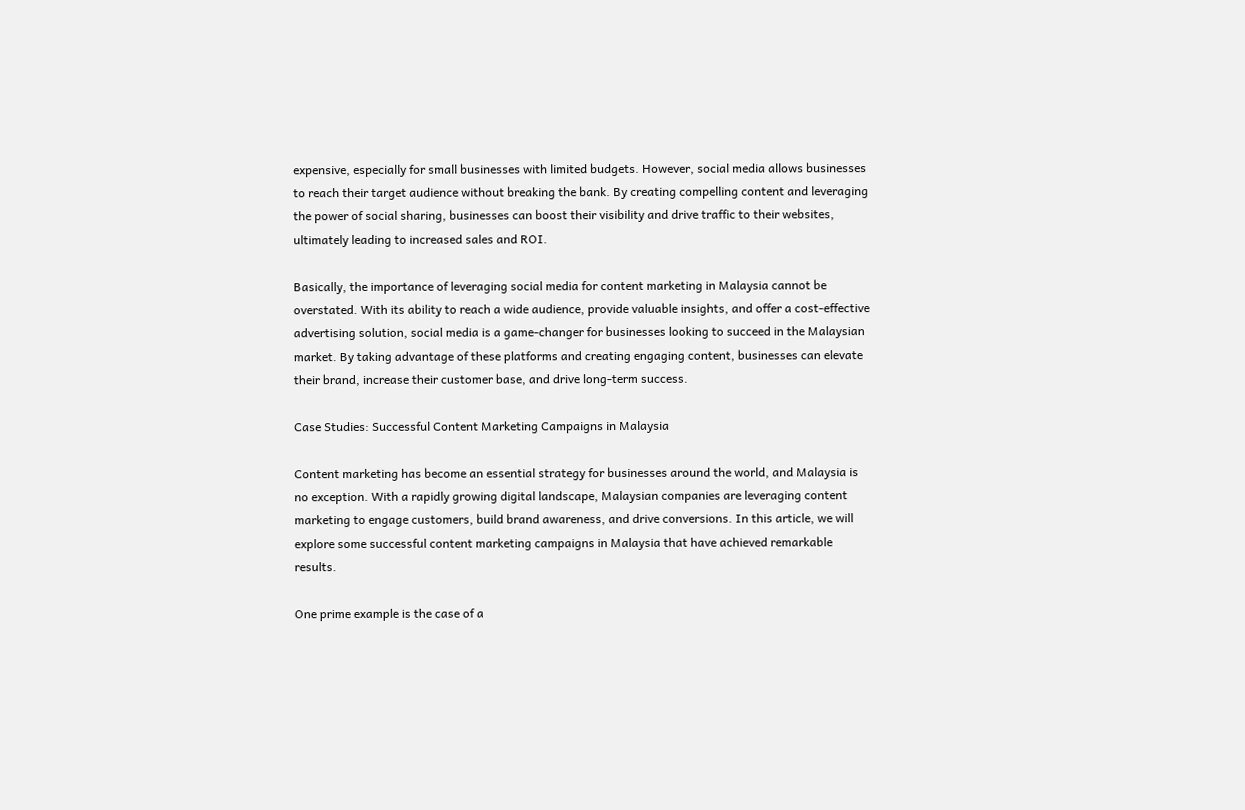expensive, especially for small businesses with limited budgets. However, social media allows businesses to reach their target audience without breaking the bank. By creating compelling content and leveraging the power of social sharing, businesses can boost their visibility and drive traffic to their websites, ultimately leading to increased sales and ROI.

Basically, the importance of leveraging social media for content marketing in Malaysia cannot be overstated. With its ability to reach a wide audience, provide valuable insights, and offer a cost-effective advertising solution, social media is a game-changer for businesses looking to succeed in the Malaysian market. By taking advantage of these platforms and creating engaging content, businesses can elevate their brand, increase their customer base, and drive long-term success.

Case Studies: Successful Content Marketing Campaigns in Malaysia

Content marketing has become an essential strategy for businesses around the world, and Malaysia is no exception. With a rapidly growing digital landscape, Malaysian companies are leveraging content marketing to engage customers, build brand awareness, and drive conversions. In this article, we will explore some successful content marketing campaigns in Malaysia that have achieved remarkable results.

One prime example is the case of a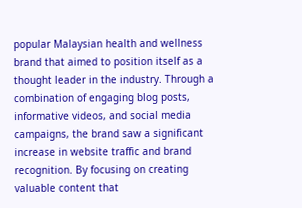popular Malaysian health and wellness brand that aimed to position itself as a thought leader in the industry. Through a combination of engaging blog posts, informative videos, and social media campaigns, the brand saw a significant increase in website traffic and brand recognition. By focusing on creating valuable content that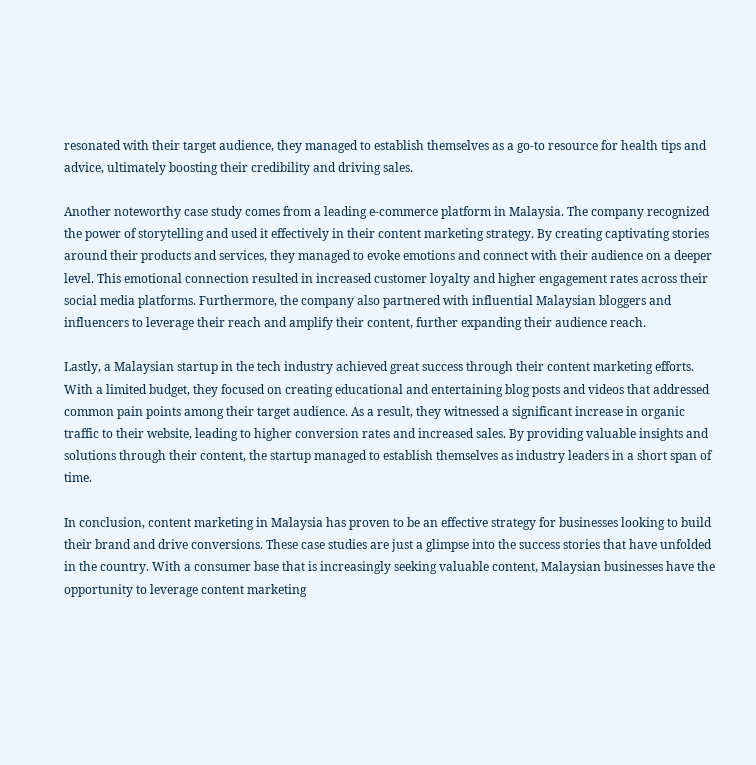resonated with their target audience, they managed to establish themselves as a go-to resource for health tips and advice, ultimately boosting their credibility and driving sales.

Another noteworthy case study comes from a leading e-commerce platform in Malaysia. The company recognized the power of storytelling and used it effectively in their content marketing strategy. By creating captivating stories around their products and services, they managed to evoke emotions and connect with their audience on a deeper level. This emotional connection resulted in increased customer loyalty and higher engagement rates across their social media platforms. Furthermore, the company also partnered with influential Malaysian bloggers and influencers to leverage their reach and amplify their content, further expanding their audience reach.

Lastly, a Malaysian startup in the tech industry achieved great success through their content marketing efforts. With a limited budget, they focused on creating educational and entertaining blog posts and videos that addressed common pain points among their target audience. As a result, they witnessed a significant increase in organic traffic to their website, leading to higher conversion rates and increased sales. By providing valuable insights and solutions through their content, the startup managed to establish themselves as industry leaders in a short span of time.

In conclusion, content marketing in Malaysia has proven to be an effective strategy for businesses looking to build their brand and drive conversions. These case studies are just a glimpse into the success stories that have unfolded in the country. With a consumer base that is increasingly seeking valuable content, Malaysian businesses have the opportunity to leverage content marketing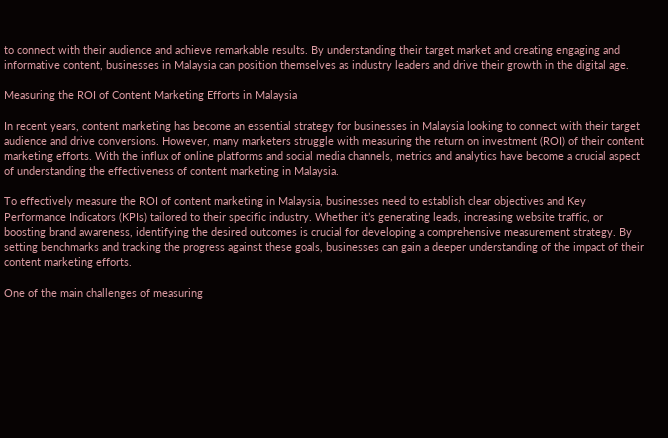to connect with their audience and achieve remarkable results. By understanding their target market and creating engaging and informative content, businesses in Malaysia can position themselves as industry leaders and drive their growth in the digital age.

Measuring the ROI of Content Marketing Efforts in Malaysia

In recent years, content marketing has become an essential strategy for businesses in Malaysia looking to connect with their target audience and drive conversions. However, many marketers struggle with measuring the return on investment (ROI) of their content marketing efforts. With the influx of online platforms and social media channels, metrics and analytics have become a crucial aspect of understanding the effectiveness of content marketing in Malaysia.

To effectively measure the ROI of content marketing in Malaysia, businesses need to establish clear objectives and Key Performance Indicators (KPIs) tailored to their specific industry. Whether it’s generating leads, increasing website traffic, or boosting brand awareness, identifying the desired outcomes is crucial for developing a comprehensive measurement strategy. By setting benchmarks and tracking the progress against these goals, businesses can gain a deeper understanding of the impact of their content marketing efforts.

One of the main challenges of measuring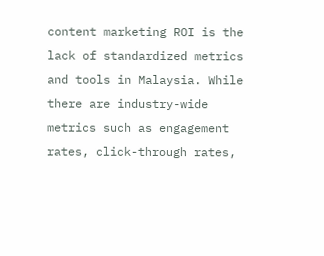content marketing ROI is the lack of standardized metrics and tools in Malaysia. While there are industry-wide metrics such as engagement rates, click-through rates,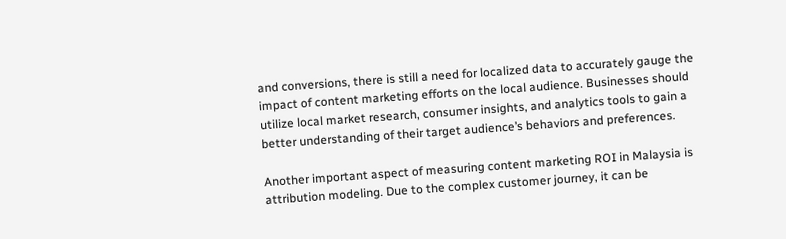and conversions, there is still a need for localized data to accurately gauge the impact of content marketing efforts on the local audience. Businesses should utilize local market research, consumer insights, and analytics tools to gain a better understanding of their target audience’s behaviors and preferences.

Another important aspect of measuring content marketing ROI in Malaysia is attribution modeling. Due to the complex customer journey, it can be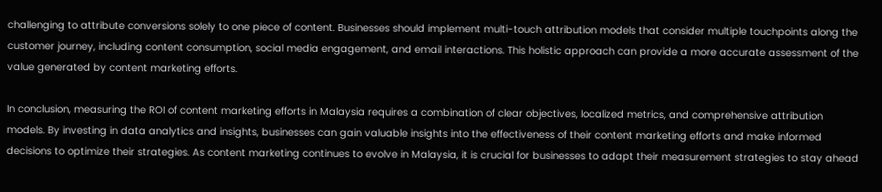challenging to attribute conversions solely to one piece of content. Businesses should implement multi-touch attribution models that consider multiple touchpoints along the customer journey, including content consumption, social media engagement, and email interactions. This holistic approach can provide a more accurate assessment of the value generated by content marketing efforts.

In conclusion, measuring the ROI of content marketing efforts in Malaysia requires a combination of clear objectives, localized metrics, and comprehensive attribution models. By investing in data analytics and insights, businesses can gain valuable insights into the effectiveness of their content marketing efforts and make informed decisions to optimize their strategies. As content marketing continues to evolve in Malaysia, it is crucial for businesses to adapt their measurement strategies to stay ahead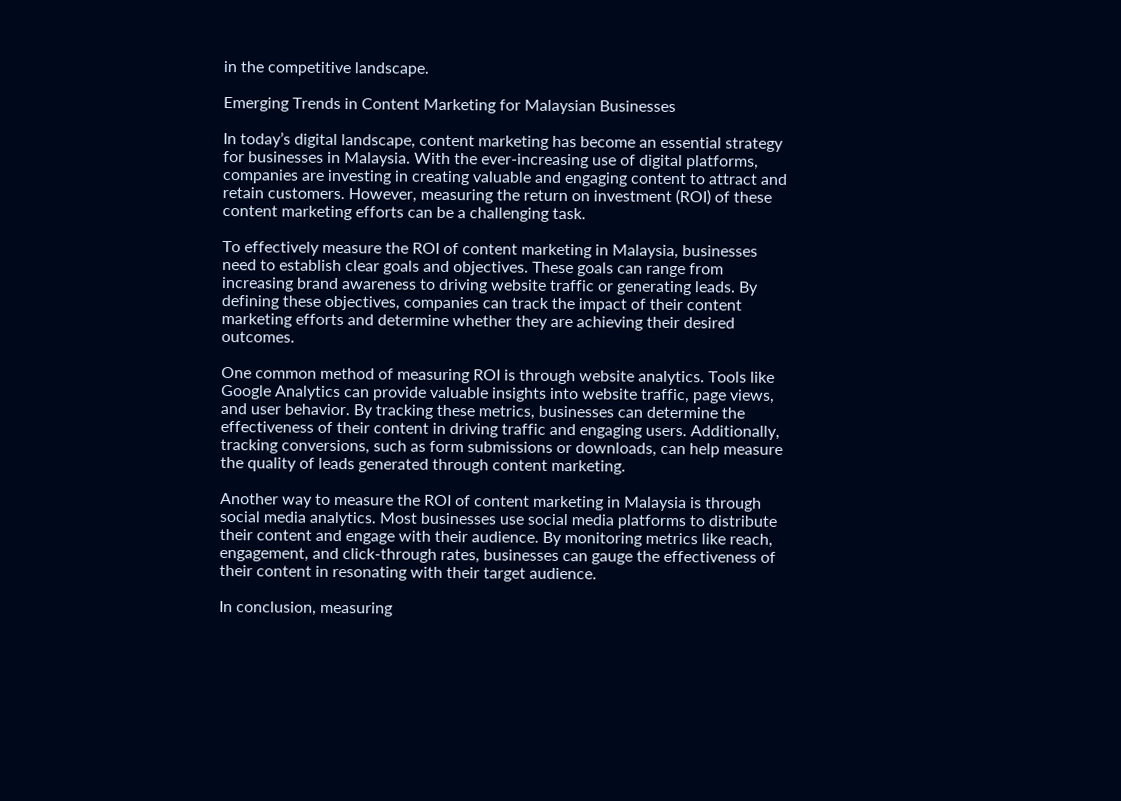in the competitive landscape.

Emerging Trends in Content Marketing for Malaysian Businesses

In today’s digital landscape, content marketing has become an essential strategy for businesses in Malaysia. With the ever-increasing use of digital platforms, companies are investing in creating valuable and engaging content to attract and retain customers. However, measuring the return on investment (ROI) of these content marketing efforts can be a challenging task.

To effectively measure the ROI of content marketing in Malaysia, businesses need to establish clear goals and objectives. These goals can range from increasing brand awareness to driving website traffic or generating leads. By defining these objectives, companies can track the impact of their content marketing efforts and determine whether they are achieving their desired outcomes.

One common method of measuring ROI is through website analytics. Tools like Google Analytics can provide valuable insights into website traffic, page views, and user behavior. By tracking these metrics, businesses can determine the effectiveness of their content in driving traffic and engaging users. Additionally, tracking conversions, such as form submissions or downloads, can help measure the quality of leads generated through content marketing.

Another way to measure the ROI of content marketing in Malaysia is through social media analytics. Most businesses use social media platforms to distribute their content and engage with their audience. By monitoring metrics like reach, engagement, and click-through rates, businesses can gauge the effectiveness of their content in resonating with their target audience.

In conclusion, measuring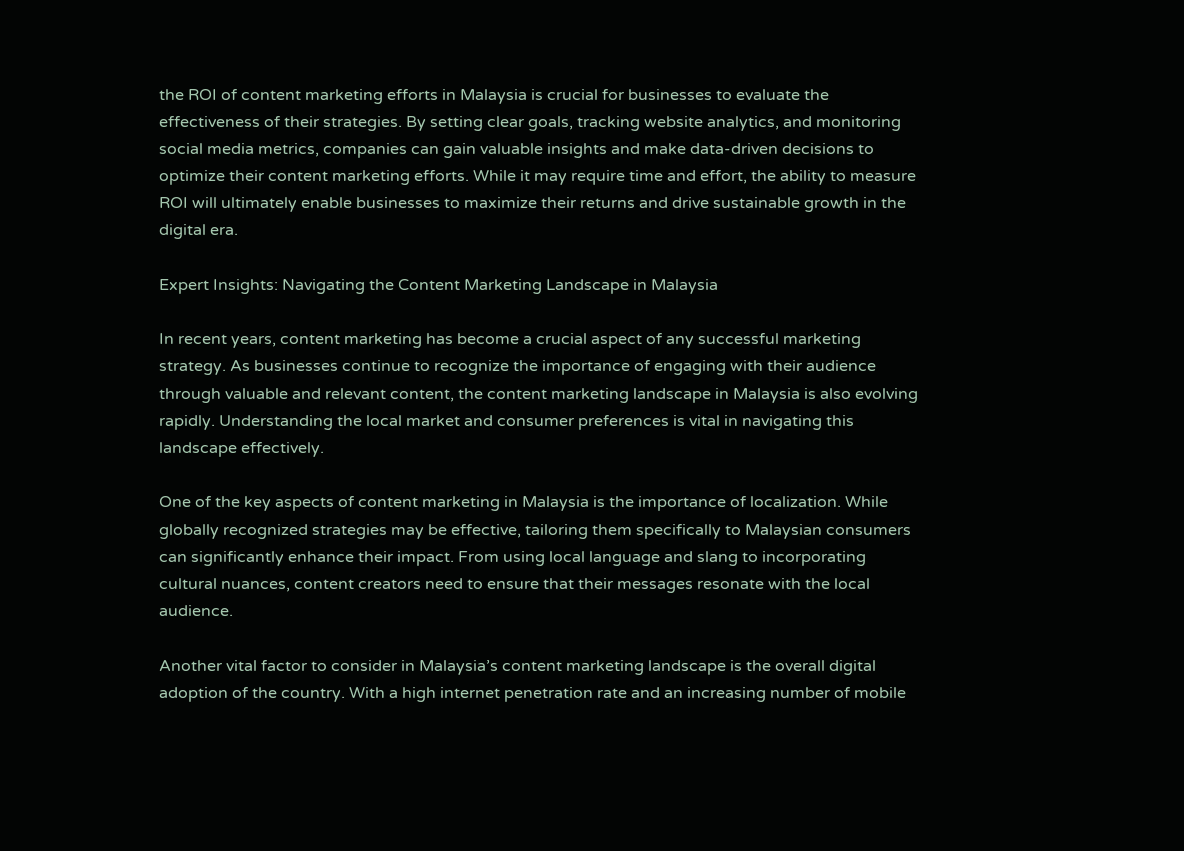the ROI of content marketing efforts in Malaysia is crucial for businesses to evaluate the effectiveness of their strategies. By setting clear goals, tracking website analytics, and monitoring social media metrics, companies can gain valuable insights and make data-driven decisions to optimize their content marketing efforts. While it may require time and effort, the ability to measure ROI will ultimately enable businesses to maximize their returns and drive sustainable growth in the digital era.

Expert Insights: Navigating the Content Marketing Landscape in Malaysia

In recent years, content marketing has become a crucial aspect of any successful marketing strategy. As businesses continue to recognize the importance of engaging with their audience through valuable and relevant content, the content marketing landscape in Malaysia is also evolving rapidly. Understanding the local market and consumer preferences is vital in navigating this landscape effectively.

One of the key aspects of content marketing in Malaysia is the importance of localization. While globally recognized strategies may be effective, tailoring them specifically to Malaysian consumers can significantly enhance their impact. From using local language and slang to incorporating cultural nuances, content creators need to ensure that their messages resonate with the local audience.

Another vital factor to consider in Malaysia’s content marketing landscape is the overall digital adoption of the country. With a high internet penetration rate and an increasing number of mobile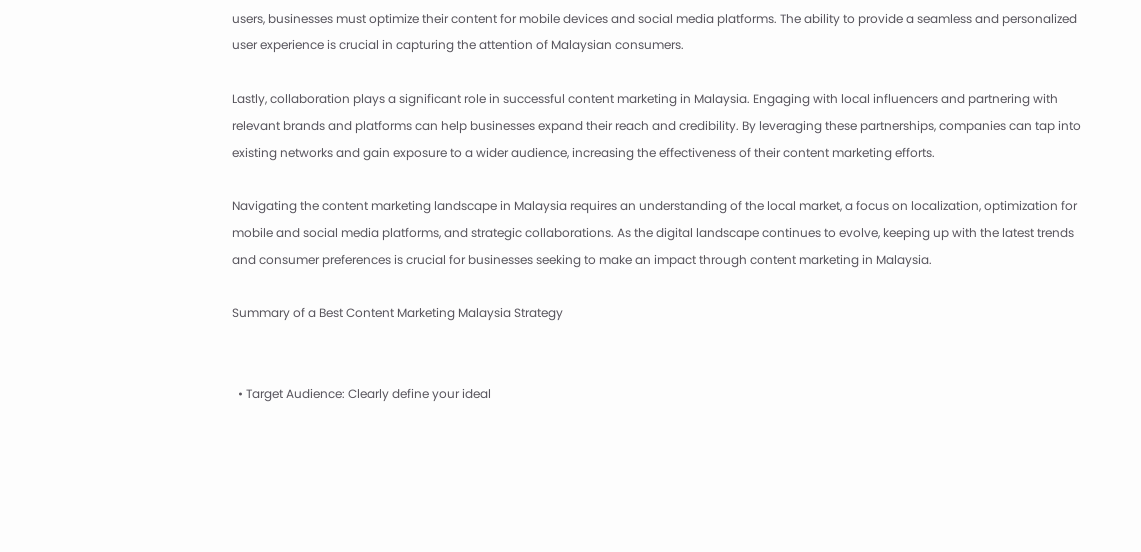users, businesses must optimize their content for mobile devices and social media platforms. The ability to provide a seamless and personalized user experience is crucial in capturing the attention of Malaysian consumers.

Lastly, collaboration plays a significant role in successful content marketing in Malaysia. Engaging with local influencers and partnering with relevant brands and platforms can help businesses expand their reach and credibility. By leveraging these partnerships, companies can tap into existing networks and gain exposure to a wider audience, increasing the effectiveness of their content marketing efforts.

Navigating the content marketing landscape in Malaysia requires an understanding of the local market, a focus on localization, optimization for mobile and social media platforms, and strategic collaborations. As the digital landscape continues to evolve, keeping up with the latest trends and consumer preferences is crucial for businesses seeking to make an impact through content marketing in Malaysia.

Summary of a Best Content Marketing Malaysia Strategy


  • Target Audience: Clearly define your ideal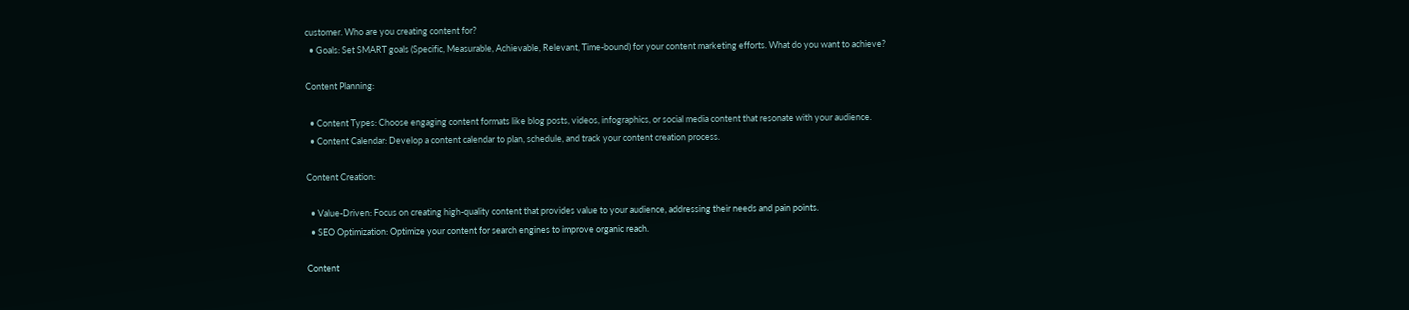customer. Who are you creating content for?
  • Goals: Set SMART goals (Specific, Measurable, Achievable, Relevant, Time-bound) for your content marketing efforts. What do you want to achieve?

Content Planning:

  • Content Types: Choose engaging content formats like blog posts, videos, infographics, or social media content that resonate with your audience.
  • Content Calendar: Develop a content calendar to plan, schedule, and track your content creation process.

Content Creation:

  • Value-Driven: Focus on creating high-quality content that provides value to your audience, addressing their needs and pain points.
  • SEO Optimization: Optimize your content for search engines to improve organic reach.

Content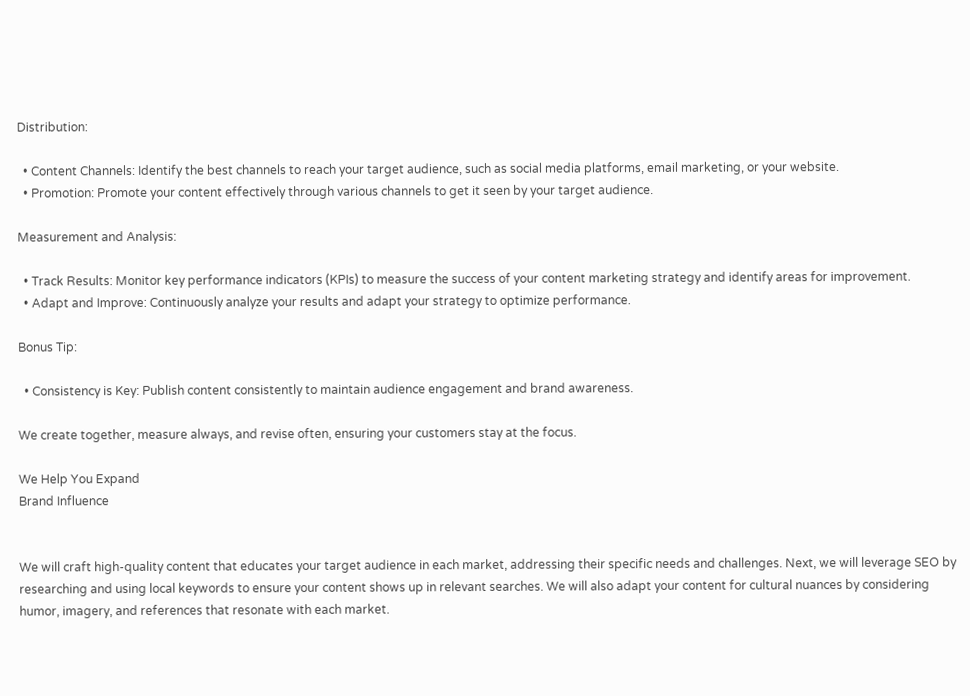Distribution:

  • Content Channels: Identify the best channels to reach your target audience, such as social media platforms, email marketing, or your website.
  • Promotion: Promote your content effectively through various channels to get it seen by your target audience.

Measurement and Analysis:

  • Track Results: Monitor key performance indicators (KPIs) to measure the success of your content marketing strategy and identify areas for improvement.
  • Adapt and Improve: Continuously analyze your results and adapt your strategy to optimize performance.

Bonus Tip:

  • Consistency is Key: Publish content consistently to maintain audience engagement and brand awareness.

We create together, measure always, and revise often, ensuring your customers stay at the focus.

We Help You Expand
Brand Influence


We will craft high-quality content that educates your target audience in each market, addressing their specific needs and challenges. Next, we will leverage SEO by researching and using local keywords to ensure your content shows up in relevant searches. We will also adapt your content for cultural nuances by considering humor, imagery, and references that resonate with each market.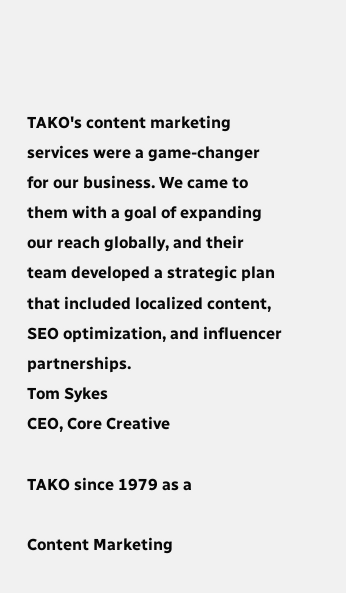TAKO's content marketing services were a game-changer for our business. We came to them with a goal of expanding our reach globally, and their team developed a strategic plan that included localized content, SEO optimization, and influencer partnerships.
Tom Sykes
CEO, Core Creative

TAKO since 1979 as a

Content Marketing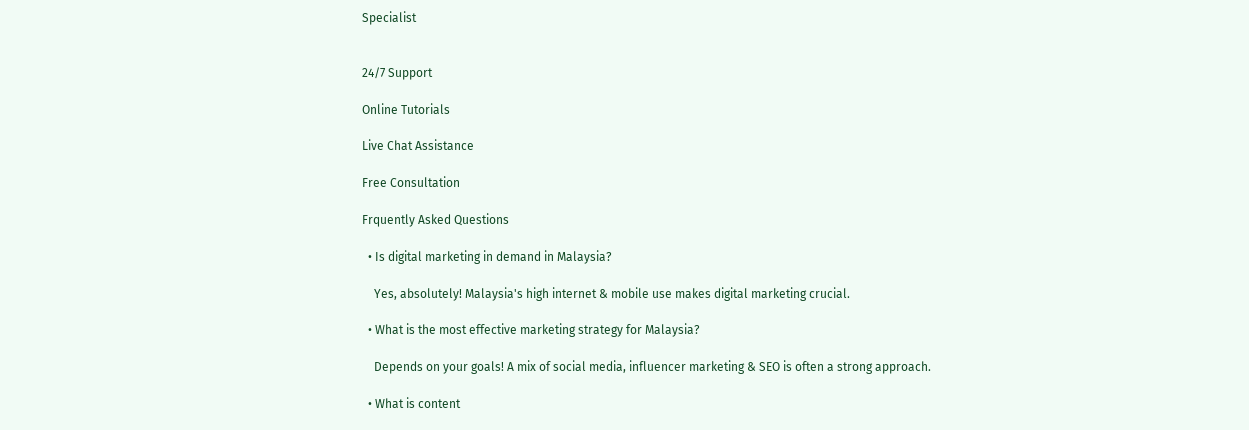Specialist


24/7 Support

Online Tutorials

Live Chat Assistance

Free Consultation

Frquently Asked Questions

  • Is digital marketing in demand in Malaysia?

    Yes, absolutely! Malaysia's high internet & mobile use makes digital marketing crucial.

  • What is the most effective marketing strategy for Malaysia?

    Depends on your goals! A mix of social media, influencer marketing & SEO is often a strong approach.

  • What is content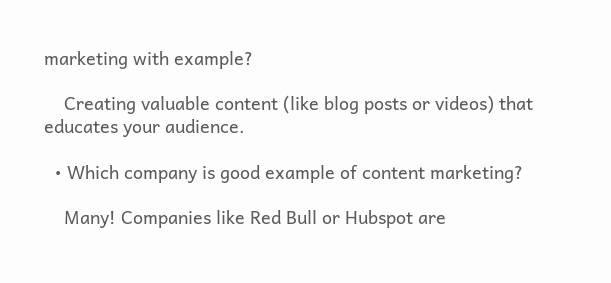marketing with example?

    Creating valuable content (like blog posts or videos) that educates your audience.

  • Which company is good example of content marketing?

    Many! Companies like Red Bull or Hubspot are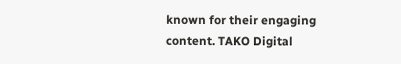known for their engaging content. TAKO Digital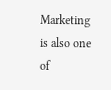Marketing is also one of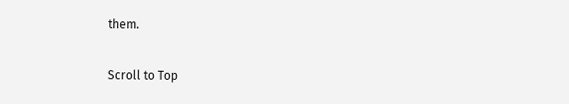them.

Scroll to Top